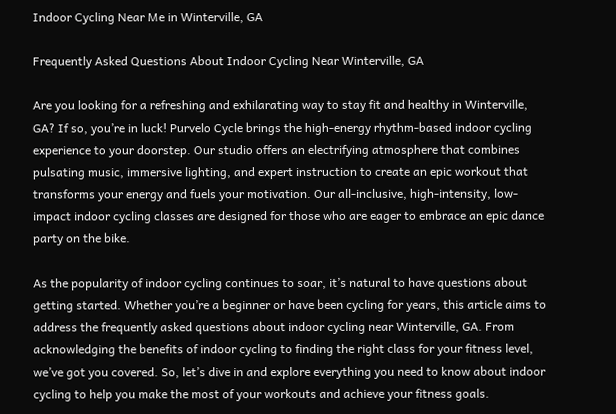Indoor Cycling Near Me in Winterville, GA

Frequently Asked Questions About Indoor Cycling Near Winterville, GA

Are you looking for a refreshing and exhilarating way to stay fit and healthy in Winterville, GA? If so, you’re in luck! Purvelo Cycle brings the high-energy rhythm-based indoor cycling experience to your doorstep. Our studio offers an electrifying atmosphere that combines pulsating music, immersive lighting, and expert instruction to create an epic workout that transforms your energy and fuels your motivation. Our all-inclusive, high-intensity, low-impact indoor cycling classes are designed for those who are eager to embrace an epic dance party on the bike.

As the popularity of indoor cycling continues to soar, it’s natural to have questions about getting started. Whether you’re a beginner or have been cycling for years, this article aims to address the frequently asked questions about indoor cycling near Winterville, GA. From acknowledging the benefits of indoor cycling to finding the right class for your fitness level, we’ve got you covered. So, let’s dive in and explore everything you need to know about indoor cycling to help you make the most of your workouts and achieve your fitness goals.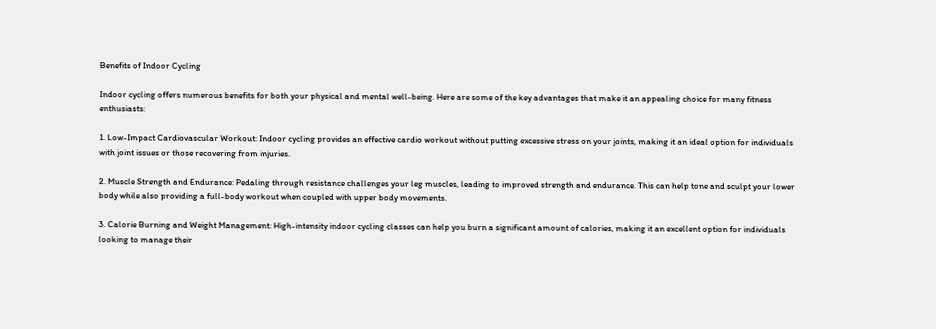Benefits of Indoor Cycling

Indoor cycling offers numerous benefits for both your physical and mental well-being. Here are some of the key advantages that make it an appealing choice for many fitness enthusiasts:

1. Low-Impact Cardiovascular Workout: Indoor cycling provides an effective cardio workout without putting excessive stress on your joints, making it an ideal option for individuals with joint issues or those recovering from injuries.

2. Muscle Strength and Endurance: Pedaling through resistance challenges your leg muscles, leading to improved strength and endurance. This can help tone and sculpt your lower body while also providing a full-body workout when coupled with upper body movements.

3. Calorie Burning and Weight Management: High-intensity indoor cycling classes can help you burn a significant amount of calories, making it an excellent option for individuals looking to manage their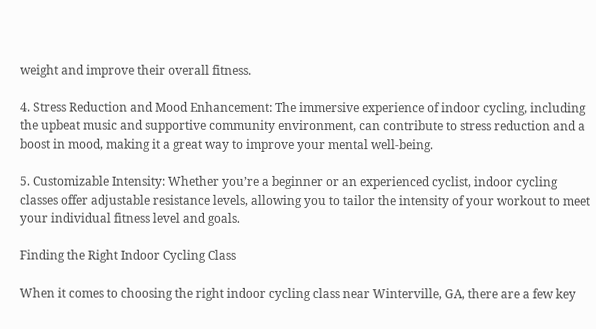weight and improve their overall fitness.

4. Stress Reduction and Mood Enhancement: The immersive experience of indoor cycling, including the upbeat music and supportive community environment, can contribute to stress reduction and a boost in mood, making it a great way to improve your mental well-being.

5. Customizable Intensity: Whether you’re a beginner or an experienced cyclist, indoor cycling classes offer adjustable resistance levels, allowing you to tailor the intensity of your workout to meet your individual fitness level and goals.

Finding the Right Indoor Cycling Class

When it comes to choosing the right indoor cycling class near Winterville, GA, there are a few key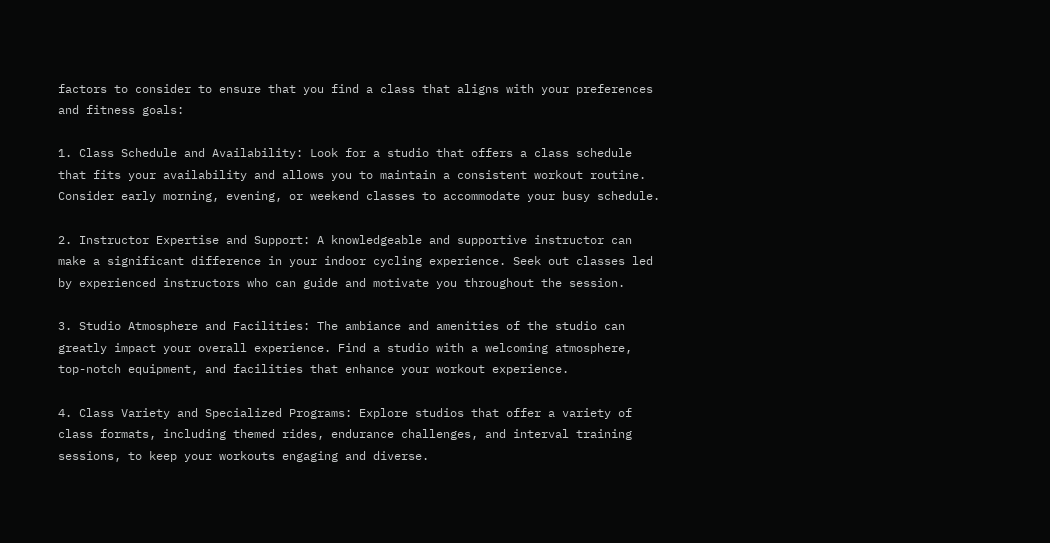factors to consider to ensure that you find a class that aligns with your preferences and fitness goals:

1. Class Schedule and Availability: Look for a studio that offers a class schedule that fits your availability and allows you to maintain a consistent workout routine. Consider early morning, evening, or weekend classes to accommodate your busy schedule.

2. Instructor Expertise and Support: A knowledgeable and supportive instructor can make a significant difference in your indoor cycling experience. Seek out classes led by experienced instructors who can guide and motivate you throughout the session.

3. Studio Atmosphere and Facilities: The ambiance and amenities of the studio can greatly impact your overall experience. Find a studio with a welcoming atmosphere, top-notch equipment, and facilities that enhance your workout experience.

4. Class Variety and Specialized Programs: Explore studios that offer a variety of class formats, including themed rides, endurance challenges, and interval training sessions, to keep your workouts engaging and diverse.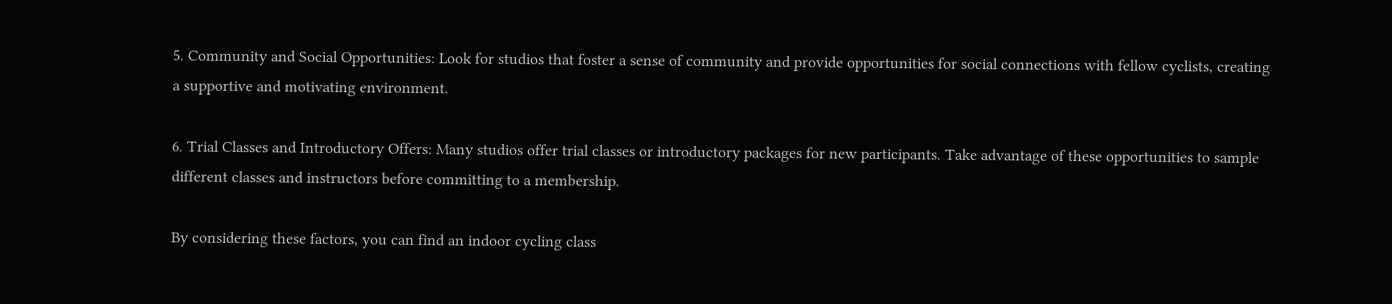5. Community and Social Opportunities: Look for studios that foster a sense of community and provide opportunities for social connections with fellow cyclists, creating a supportive and motivating environment.

6. Trial Classes and Introductory Offers: Many studios offer trial classes or introductory packages for new participants. Take advantage of these opportunities to sample different classes and instructors before committing to a membership.

By considering these factors, you can find an indoor cycling class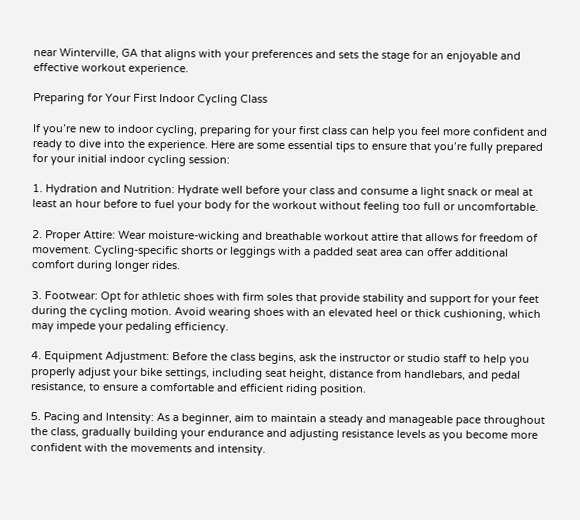near Winterville, GA that aligns with your preferences and sets the stage for an enjoyable and effective workout experience.

Preparing for Your First Indoor Cycling Class

If you’re new to indoor cycling, preparing for your first class can help you feel more confident and ready to dive into the experience. Here are some essential tips to ensure that you’re fully prepared for your initial indoor cycling session:

1. Hydration and Nutrition: Hydrate well before your class and consume a light snack or meal at least an hour before to fuel your body for the workout without feeling too full or uncomfortable.

2. Proper Attire: Wear moisture-wicking and breathable workout attire that allows for freedom of movement. Cycling-specific shorts or leggings with a padded seat area can offer additional comfort during longer rides.

3. Footwear: Opt for athletic shoes with firm soles that provide stability and support for your feet during the cycling motion. Avoid wearing shoes with an elevated heel or thick cushioning, which may impede your pedaling efficiency.

4. Equipment Adjustment: Before the class begins, ask the instructor or studio staff to help you properly adjust your bike settings, including seat height, distance from handlebars, and pedal resistance, to ensure a comfortable and efficient riding position.

5. Pacing and Intensity: As a beginner, aim to maintain a steady and manageable pace throughout the class, gradually building your endurance and adjusting resistance levels as you become more confident with the movements and intensity.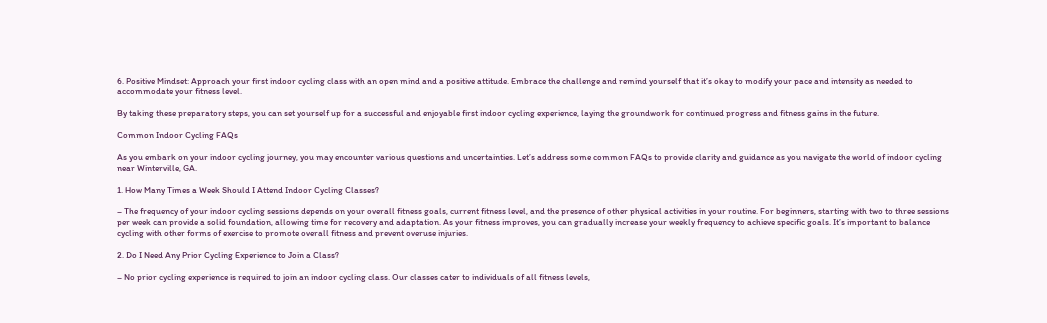6. Positive Mindset: Approach your first indoor cycling class with an open mind and a positive attitude. Embrace the challenge and remind yourself that it’s okay to modify your pace and intensity as needed to accommodate your fitness level.

By taking these preparatory steps, you can set yourself up for a successful and enjoyable first indoor cycling experience, laying the groundwork for continued progress and fitness gains in the future.

Common Indoor Cycling FAQs

As you embark on your indoor cycling journey, you may encounter various questions and uncertainties. Let’s address some common FAQs to provide clarity and guidance as you navigate the world of indoor cycling near Winterville, GA.

1. How Many Times a Week Should I Attend Indoor Cycling Classes?

– The frequency of your indoor cycling sessions depends on your overall fitness goals, current fitness level, and the presence of other physical activities in your routine. For beginners, starting with two to three sessions per week can provide a solid foundation, allowing time for recovery and adaptation. As your fitness improves, you can gradually increase your weekly frequency to achieve specific goals. It’s important to balance cycling with other forms of exercise to promote overall fitness and prevent overuse injuries.

2. Do I Need Any Prior Cycling Experience to Join a Class?

– No prior cycling experience is required to join an indoor cycling class. Our classes cater to individuals of all fitness levels,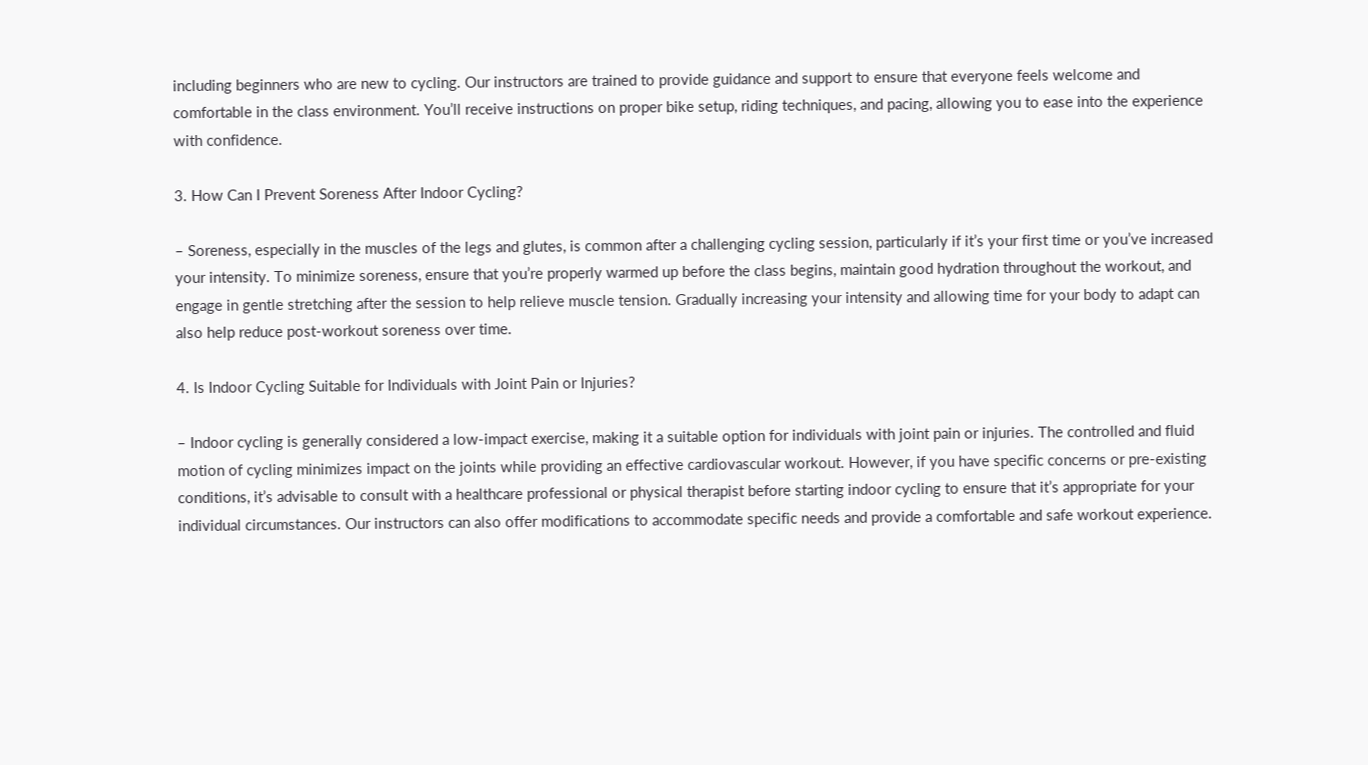including beginners who are new to cycling. Our instructors are trained to provide guidance and support to ensure that everyone feels welcome and comfortable in the class environment. You’ll receive instructions on proper bike setup, riding techniques, and pacing, allowing you to ease into the experience with confidence.

3. How Can I Prevent Soreness After Indoor Cycling?

– Soreness, especially in the muscles of the legs and glutes, is common after a challenging cycling session, particularly if it’s your first time or you’ve increased your intensity. To minimize soreness, ensure that you’re properly warmed up before the class begins, maintain good hydration throughout the workout, and engage in gentle stretching after the session to help relieve muscle tension. Gradually increasing your intensity and allowing time for your body to adapt can also help reduce post-workout soreness over time.

4. Is Indoor Cycling Suitable for Individuals with Joint Pain or Injuries?

– Indoor cycling is generally considered a low-impact exercise, making it a suitable option for individuals with joint pain or injuries. The controlled and fluid motion of cycling minimizes impact on the joints while providing an effective cardiovascular workout. However, if you have specific concerns or pre-existing conditions, it’s advisable to consult with a healthcare professional or physical therapist before starting indoor cycling to ensure that it’s appropriate for your individual circumstances. Our instructors can also offer modifications to accommodate specific needs and provide a comfortable and safe workout experience.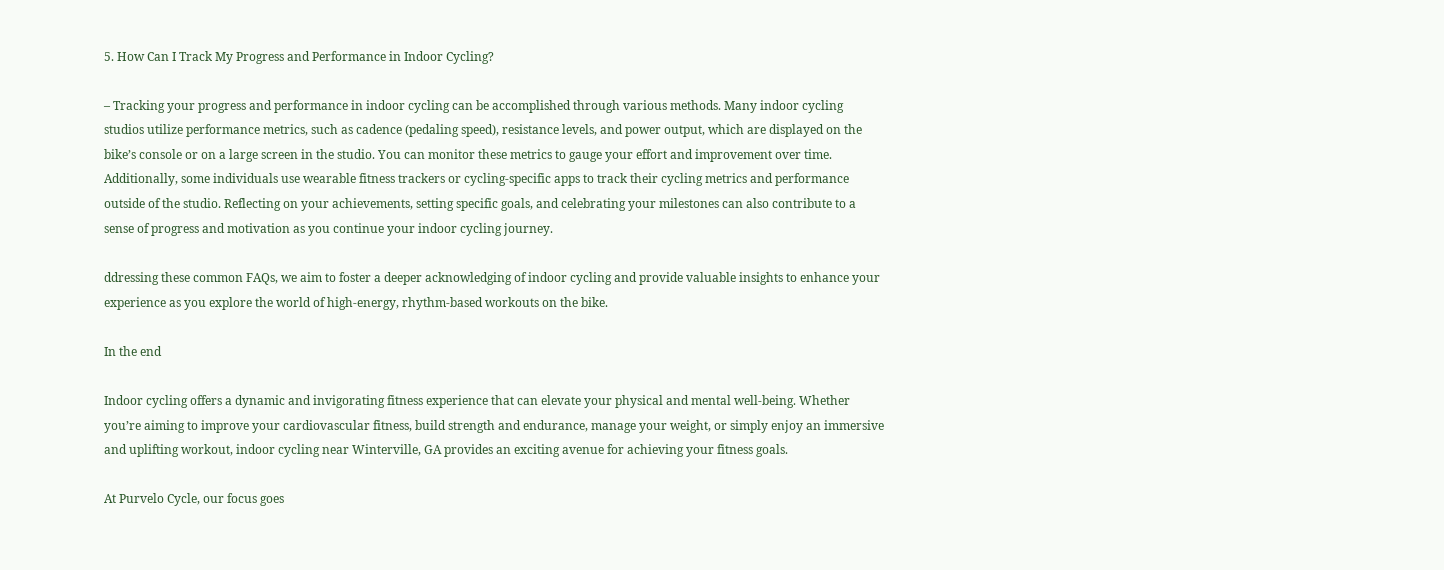5. How Can I Track My Progress and Performance in Indoor Cycling?

– Tracking your progress and performance in indoor cycling can be accomplished through various methods. Many indoor cycling studios utilize performance metrics, such as cadence (pedaling speed), resistance levels, and power output, which are displayed on the bike’s console or on a large screen in the studio. You can monitor these metrics to gauge your effort and improvement over time. Additionally, some individuals use wearable fitness trackers or cycling-specific apps to track their cycling metrics and performance outside of the studio. Reflecting on your achievements, setting specific goals, and celebrating your milestones can also contribute to a sense of progress and motivation as you continue your indoor cycling journey.

ddressing these common FAQs, we aim to foster a deeper acknowledging of indoor cycling and provide valuable insights to enhance your experience as you explore the world of high-energy, rhythm-based workouts on the bike.

In the end

Indoor cycling offers a dynamic and invigorating fitness experience that can elevate your physical and mental well-being. Whether you’re aiming to improve your cardiovascular fitness, build strength and endurance, manage your weight, or simply enjoy an immersive and uplifting workout, indoor cycling near Winterville, GA provides an exciting avenue for achieving your fitness goals.

At Purvelo Cycle, our focus goes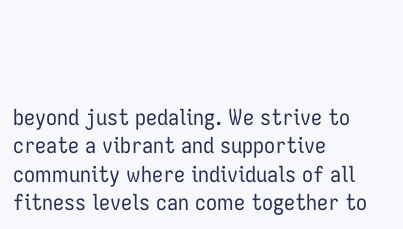beyond just pedaling. We strive to create a vibrant and supportive community where individuals of all fitness levels can come together to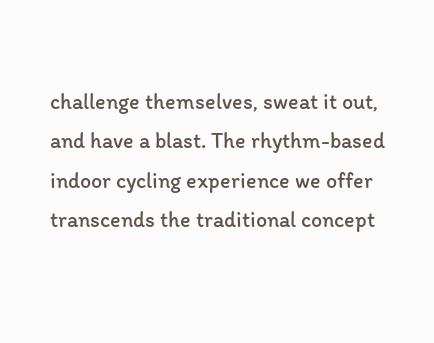challenge themselves, sweat it out, and have a blast. The rhythm-based indoor cycling experience we offer transcends the traditional concept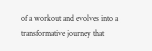of a workout and evolves into a transformative journey that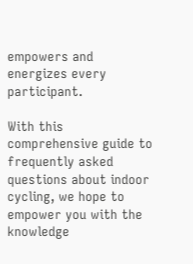empowers and energizes every participant.

With this comprehensive guide to frequently asked questions about indoor cycling, we hope to empower you with the knowledge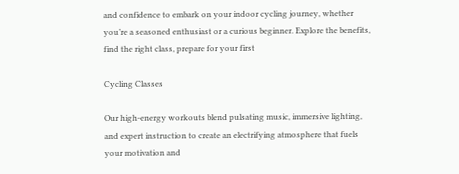and confidence to embark on your indoor cycling journey, whether you’re a seasoned enthusiast or a curious beginner. Explore the benefits, find the right class, prepare for your first

Cycling Classes

Our high-energy workouts blend pulsating music, immersive lighting, and expert instruction to create an electrifying atmosphere that fuels your motivation and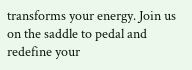transforms your energy. Join us on the saddle to pedal and redefine your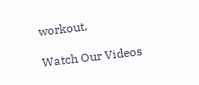workout.

Watch Our Videos